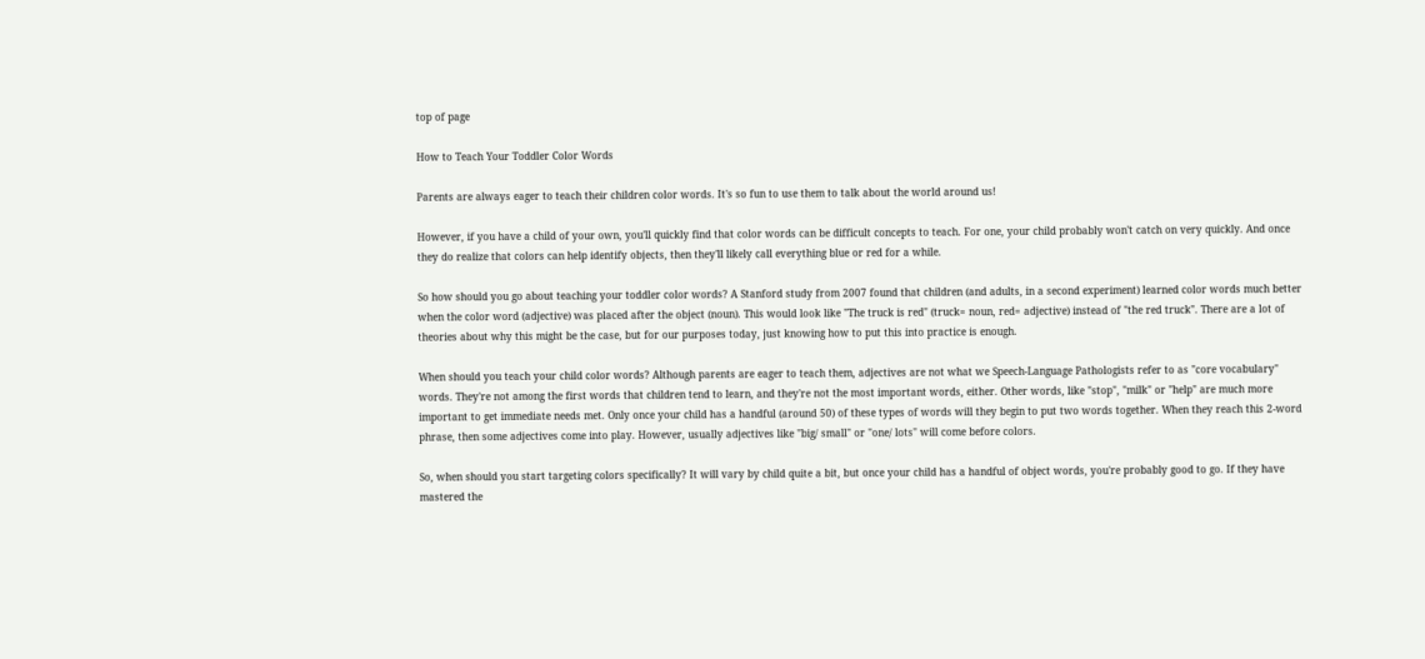top of page

How to Teach Your Toddler Color Words

Parents are always eager to teach their children color words. It's so fun to use them to talk about the world around us!

However, if you have a child of your own, you'll quickly find that color words can be difficult concepts to teach. For one, your child probably won't catch on very quickly. And once they do realize that colors can help identify objects, then they'll likely call everything blue or red for a while.

So how should you go about teaching your toddler color words? A Stanford study from 2007 found that children (and adults, in a second experiment) learned color words much better when the color word (adjective) was placed after the object (noun). This would look like "The truck is red" (truck= noun, red= adjective) instead of "the red truck". There are a lot of theories about why this might be the case, but for our purposes today, just knowing how to put this into practice is enough.

When should you teach your child color words? Although parents are eager to teach them, adjectives are not what we Speech-Language Pathologists refer to as "core vocabulary" words. They're not among the first words that children tend to learn, and they're not the most important words, either. Other words, like "stop", "milk" or "help" are much more important to get immediate needs met. Only once your child has a handful (around 50) of these types of words will they begin to put two words together. When they reach this 2-word phrase, then some adjectives come into play. However, usually adjectives like "big/ small" or "one/ lots" will come before colors.

So, when should you start targeting colors specifically? It will vary by child quite a bit, but once your child has a handful of object words, you're probably good to go. If they have mastered the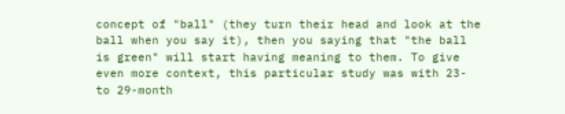concept of "ball" (they turn their head and look at the ball when you say it), then you saying that "the ball is green" will start having meaning to them. To give even more context, this particular study was with 23- to 29-month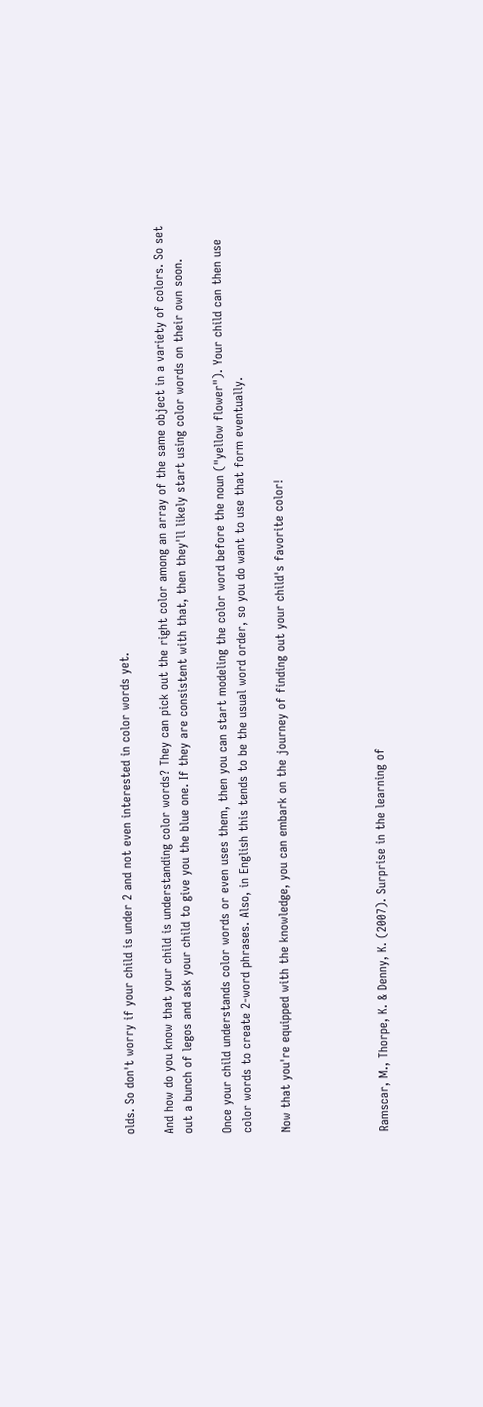olds. So don't worry if your child is under 2 and not even interested in color words yet.

And how do you know that your child is understanding color words? They can pick out the right color among an array of the same object in a variety of colors. So set out a bunch of legos and ask your child to give you the blue one. If they are consistent with that, then they'll likely start using color words on their own soon.

Once your child understands color words or even uses them, then you can start modeling the color word before the noun ("yellow flower"). Your child can then use color words to create 2-word phrases. Also, in English this tends to be the usual word order, so you do want to use that form eventually.

Now that you're equipped with the knowledge, you can embark on the journey of finding out your child's favorite color!




Ramscar, M., Thorpe, K. & Denny, K. (2007). Surprise in the learning of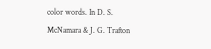color words. In D. S. McNamara & J. G. Trafton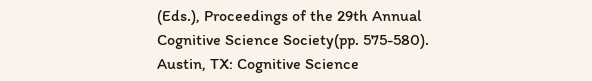(Eds.), Proceedings of the 29th Annual Cognitive Science Society(pp. 575-580). Austin, TX: Cognitive Science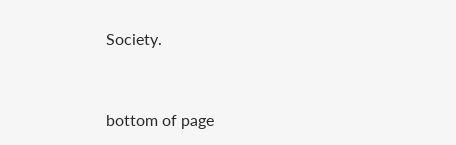Society.


bottom of page